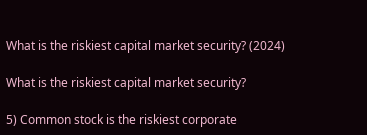What is the riskiest capital market security? (2024)

What is the riskiest capital market security?

5) Common stock is the riskiest corporate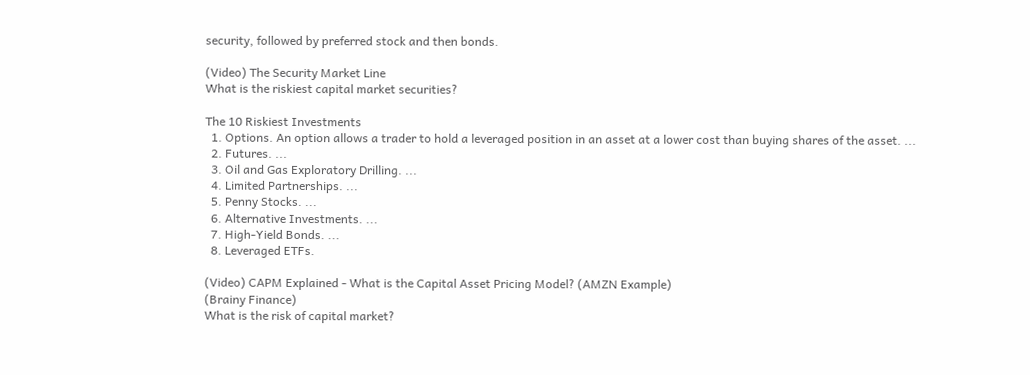security, followed by preferred stock and then bonds.

(Video) The Security Market Line
What is the riskiest capital market securities?

The 10 Riskiest Investments
  1. Options. An option allows a trader to hold a leveraged position in an asset at a lower cost than buying shares of the asset. ...
  2. Futures. ...
  3. Oil and Gas Exploratory Drilling. ...
  4. Limited Partnerships. ...
  5. Penny Stocks. ...
  6. Alternative Investments. ...
  7. High-Yield Bonds. ...
  8. Leveraged ETFs.

(Video) CAPM Explained - What is the Capital Asset Pricing Model? (AMZN Example)
(Brainy Finance)
What is the risk of capital market?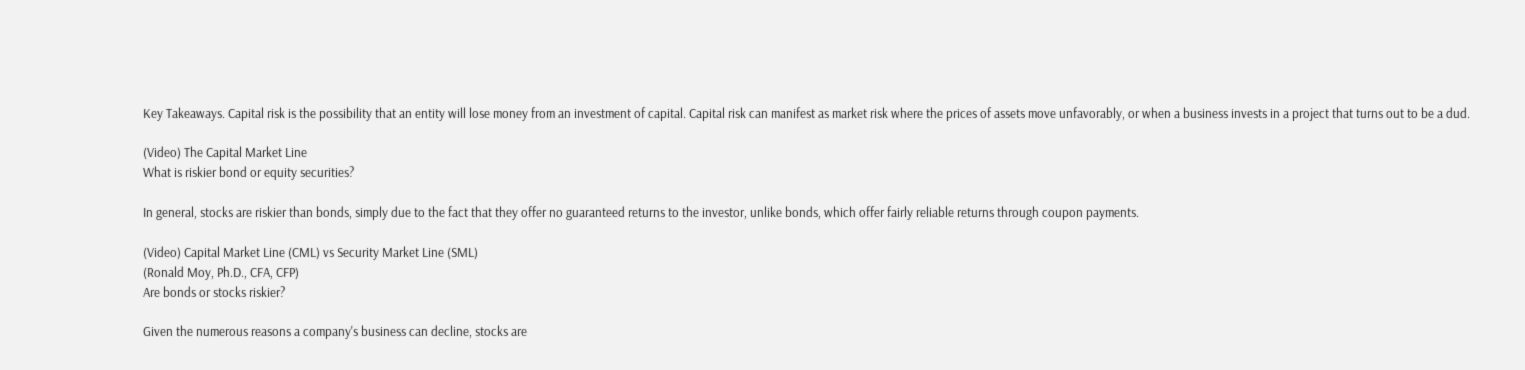Key Takeaways. Capital risk is the possibility that an entity will lose money from an investment of capital. Capital risk can manifest as market risk where the prices of assets move unfavorably, or when a business invests in a project that turns out to be a dud.

(Video) The Capital Market Line
What is riskier bond or equity securities?

In general, stocks are riskier than bonds, simply due to the fact that they offer no guaranteed returns to the investor, unlike bonds, which offer fairly reliable returns through coupon payments.

(Video) Capital Market Line (CML) vs Security Market Line (SML)
(Ronald Moy, Ph.D., CFA, CFP)
Are bonds or stocks riskier?

Given the numerous reasons a company's business can decline, stocks are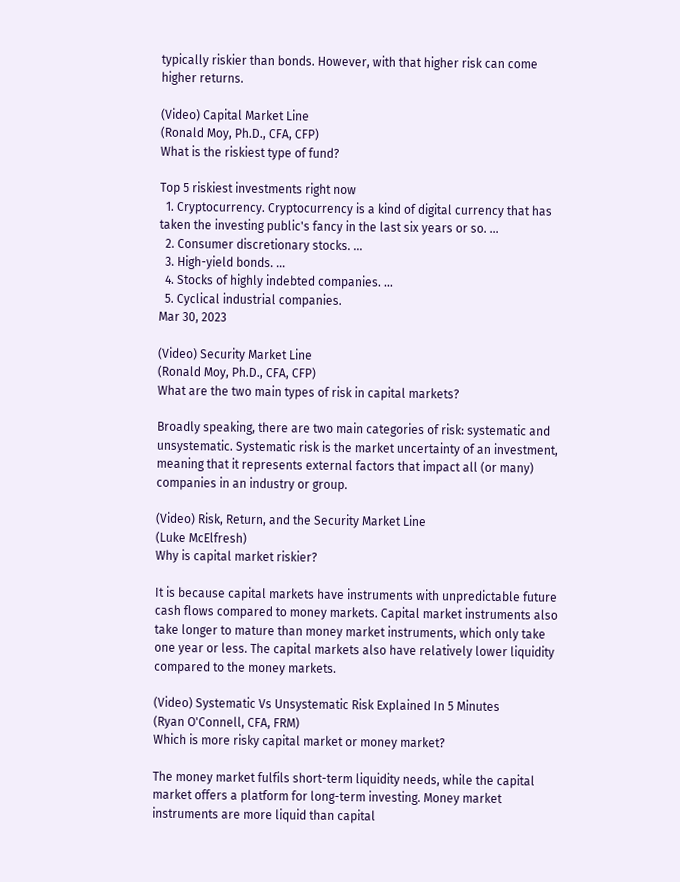typically riskier than bonds. However, with that higher risk can come higher returns.

(Video) Capital Market Line
(Ronald Moy, Ph.D., CFA, CFP)
What is the riskiest type of fund?

Top 5 riskiest investments right now
  1. Cryptocurrency. Cryptocurrency is a kind of digital currency that has taken the investing public's fancy in the last six years or so. ...
  2. Consumer discretionary stocks. ...
  3. High-yield bonds. ...
  4. Stocks of highly indebted companies. ...
  5. Cyclical industrial companies.
Mar 30, 2023

(Video) Security Market Line
(Ronald Moy, Ph.D., CFA, CFP)
What are the two main types of risk in capital markets?

Broadly speaking, there are two main categories of risk: systematic and unsystematic. Systematic risk is the market uncertainty of an investment, meaning that it represents external factors that impact all (or many) companies in an industry or group.

(Video) Risk, Return, and the Security Market Line
(Luke McElfresh)
Why is capital market riskier?

It is because capital markets have instruments with unpredictable future cash flows compared to money markets. Capital market instruments also take longer to mature than money market instruments, which only take one year or less. The capital markets also have relatively lower liquidity compared to the money markets.

(Video) Systematic Vs Unsystematic Risk Explained In 5 Minutes
(Ryan O'Connell, CFA, FRM)
Which is more risky capital market or money market?

The money market fulfils short-term liquidity needs, while the capital market offers a platform for long-term investing. Money market instruments are more liquid than capital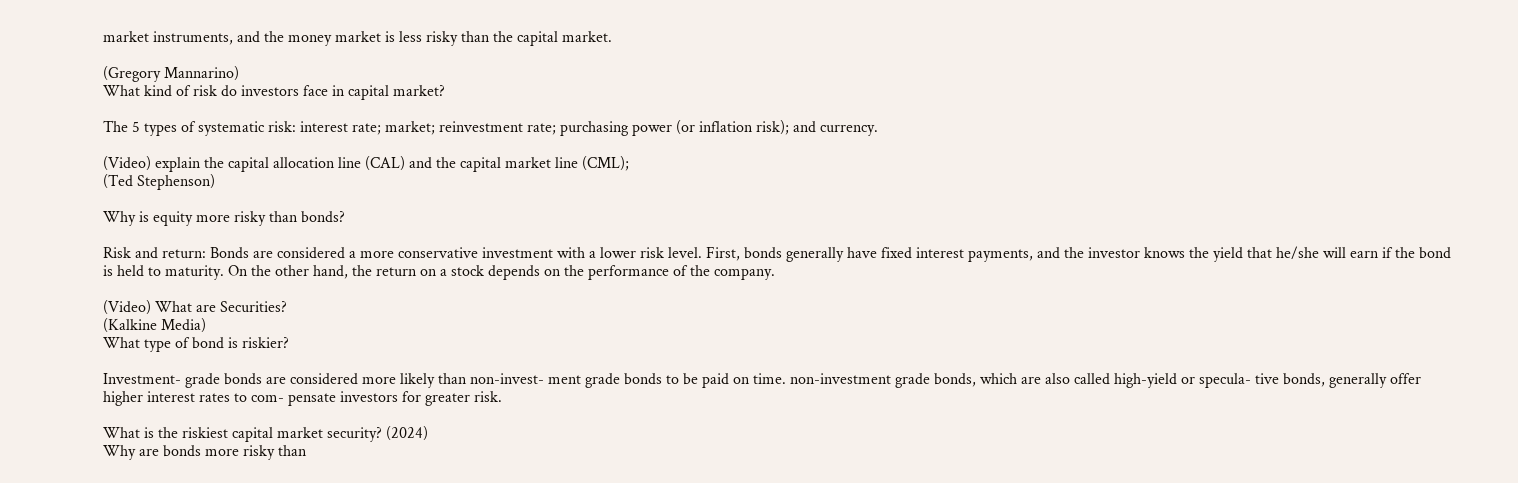market instruments, and the money market is less risky than the capital market.

(Gregory Mannarino)
What kind of risk do investors face in capital market?

The 5 types of systematic risk: interest rate; market; reinvestment rate; purchasing power (or inflation risk); and currency.

(Video) explain the capital allocation line (CAL) and the capital market line (CML);
(Ted Stephenson)

Why is equity more risky than bonds?

Risk and return: Bonds are considered a more conservative investment with a lower risk level. First, bonds generally have fixed interest payments, and the investor knows the yield that he/she will earn if the bond is held to maturity. On the other hand, the return on a stock depends on the performance of the company.

(Video) What are Securities?
(Kalkine Media)
What type of bond is riskier?

Investment- grade bonds are considered more likely than non-invest- ment grade bonds to be paid on time. non-investment grade bonds, which are also called high-yield or specula- tive bonds, generally offer higher interest rates to com- pensate investors for greater risk.

What is the riskiest capital market security? (2024)
Why are bonds more risky than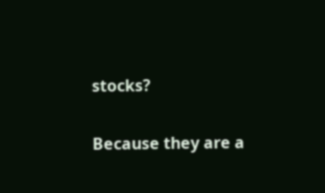stocks?

Because they are a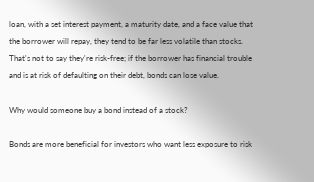loan, with a set interest payment, a maturity date, and a face value that the borrower will repay, they tend to be far less volatile than stocks. That's not to say they're risk-free; if the borrower has financial trouble and is at risk of defaulting on their debt, bonds can lose value.

Why would someone buy a bond instead of a stock?

Bonds are more beneficial for investors who want less exposure to risk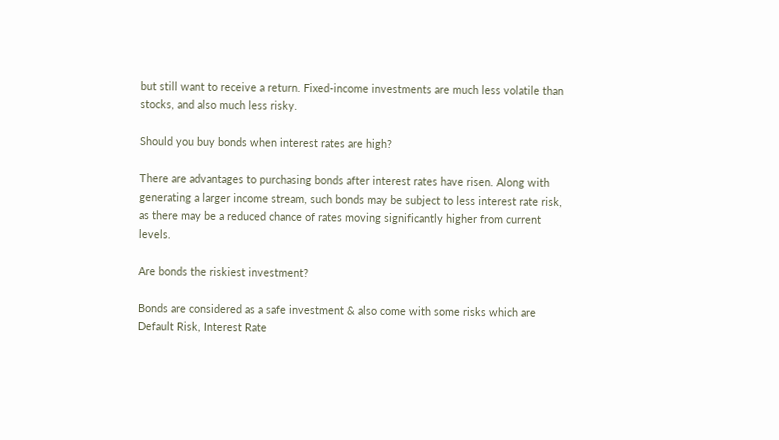but still want to receive a return. Fixed-income investments are much less volatile than stocks, and also much less risky.

Should you buy bonds when interest rates are high?

There are advantages to purchasing bonds after interest rates have risen. Along with generating a larger income stream, such bonds may be subject to less interest rate risk, as there may be a reduced chance of rates moving significantly higher from current levels.

Are bonds the riskiest investment?

Bonds are considered as a safe investment & also come with some risks which are Default Risk, Interest Rate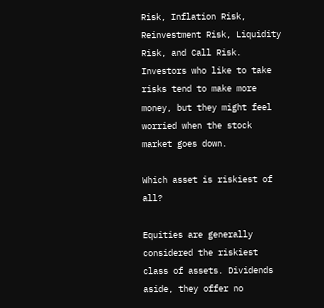Risk, Inflation Risk, Reinvestment Risk, Liquidity Risk, and Call Risk. Investors who like to take risks tend to make more money, but they might feel worried when the stock market goes down.

Which asset is riskiest of all?

Equities are generally considered the riskiest class of assets. Dividends aside, they offer no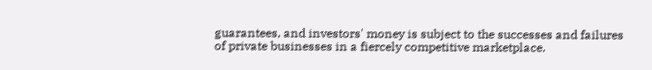guarantees, and investors' money is subject to the successes and failures of private businesses in a fiercely competitive marketplace.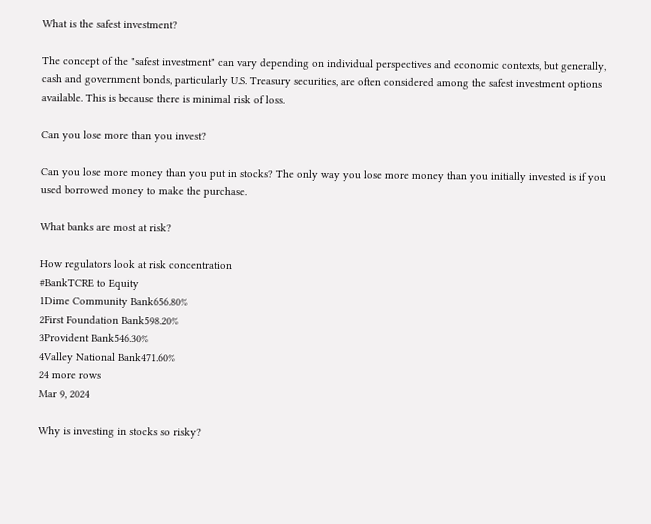What is the safest investment?

The concept of the "safest investment" can vary depending on individual perspectives and economic contexts, but generally, cash and government bonds, particularly U.S. Treasury securities, are often considered among the safest investment options available. This is because there is minimal risk of loss.

Can you lose more than you invest?

Can you lose more money than you put in stocks? The only way you lose more money than you initially invested is if you used borrowed money to make the purchase.

What banks are most at risk?

How regulators look at risk concentration
#BankTCRE to Equity
1Dime Community Bank656.80%
2First Foundation Bank598.20%
3Provident Bank546.30%
4Valley National Bank471.60%
24 more rows
Mar 9, 2024

Why is investing in stocks so risky?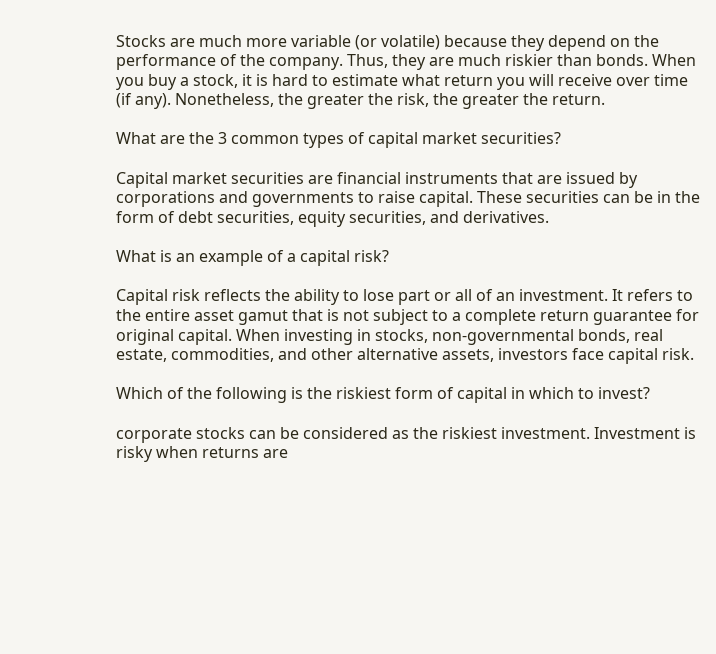Stocks are much more variable (or volatile) because they depend on the performance of the company. Thus, they are much riskier than bonds. When you buy a stock, it is hard to estimate what return you will receive over time (if any). Nonetheless, the greater the risk, the greater the return.

What are the 3 common types of capital market securities?

Capital market securities are financial instruments that are issued by corporations and governments to raise capital. These securities can be in the form of debt securities, equity securities, and derivatives.

What is an example of a capital risk?

Capital risk reflects the ability to lose part or all of an investment. It refers to the entire asset gamut that is not subject to a complete return guarantee for original capital. When investing in stocks, non-governmental bonds, real estate, commodities, and other alternative assets, investors face capital risk.

Which of the following is the riskiest form of capital in which to invest?

corporate stocks can be considered as the riskiest investment. Investment is risky when returns are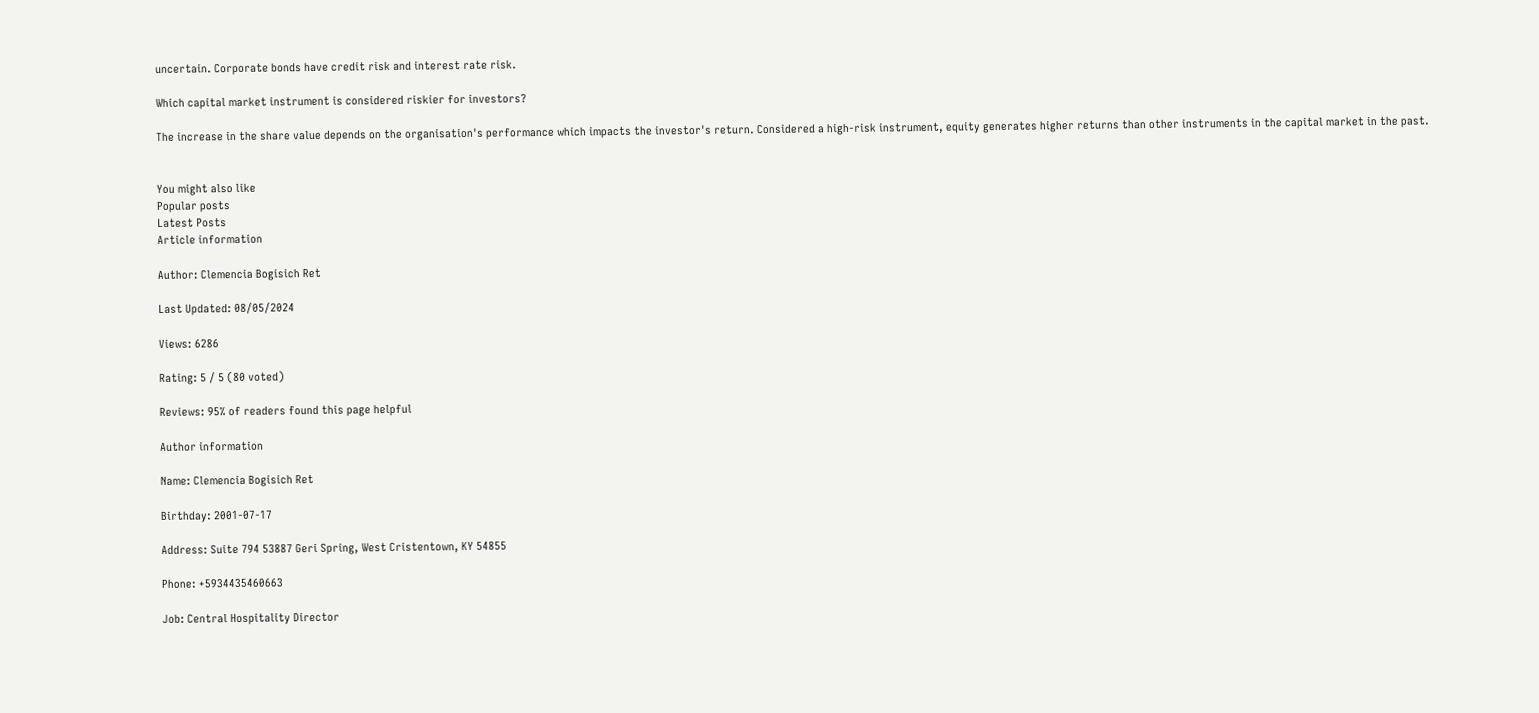uncertain. Corporate bonds have credit risk and interest rate risk.

Which capital market instrument is considered riskier for investors?

The increase in the share value depends on the organisation's performance which impacts the investor's return. Considered a high-risk instrument, equity generates higher returns than other instruments in the capital market in the past.


You might also like
Popular posts
Latest Posts
Article information

Author: Clemencia Bogisich Ret

Last Updated: 08/05/2024

Views: 6286

Rating: 5 / 5 (80 voted)

Reviews: 95% of readers found this page helpful

Author information

Name: Clemencia Bogisich Ret

Birthday: 2001-07-17

Address: Suite 794 53887 Geri Spring, West Cristentown, KY 54855

Phone: +5934435460663

Job: Central Hospitality Director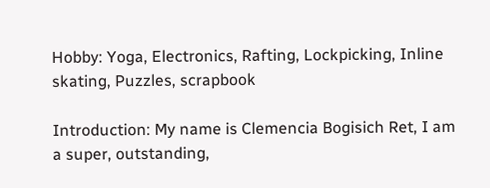Hobby: Yoga, Electronics, Rafting, Lockpicking, Inline skating, Puzzles, scrapbook

Introduction: My name is Clemencia Bogisich Ret, I am a super, outstanding,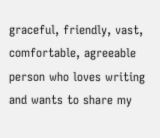graceful, friendly, vast, comfortable, agreeable person who loves writing and wants to share my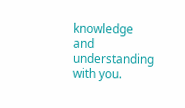knowledge and understanding with you.